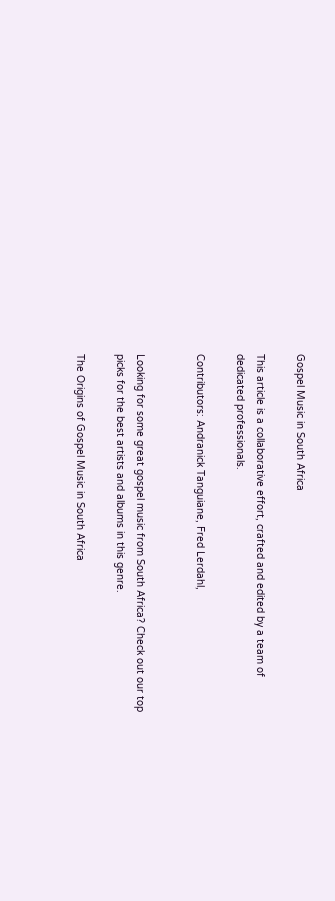Gospel Music in South Africa

This article is a collaborative effort, crafted and edited by a team of dedicated professionals.

Contributors: Andranick Tanguiane, Fred Lerdahl,


Looking for some great gospel music from South Africa? Check out our top picks for the best artists and albums in this genre.

The Origins of Gospel Music in South Africa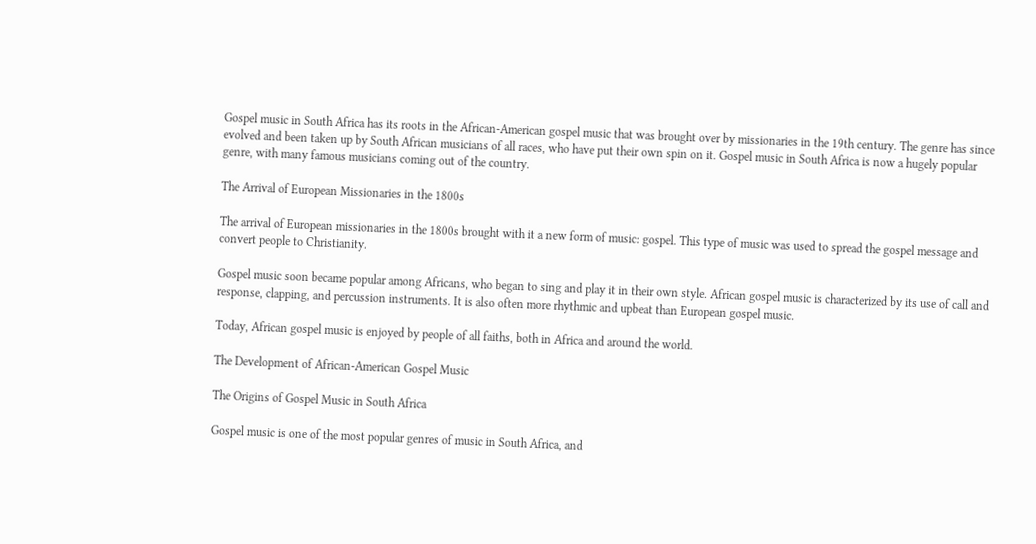Gospel music in South Africa has its roots in the African-American gospel music that was brought over by missionaries in the 19th century. The genre has since evolved and been taken up by South African musicians of all races, who have put their own spin on it. Gospel music in South Africa is now a hugely popular genre, with many famous musicians coming out of the country.

The Arrival of European Missionaries in the 1800s

The arrival of European missionaries in the 1800s brought with it a new form of music: gospel. This type of music was used to spread the gospel message and convert people to Christianity.

Gospel music soon became popular among Africans, who began to sing and play it in their own style. African gospel music is characterized by its use of call and response, clapping, and percussion instruments. It is also often more rhythmic and upbeat than European gospel music.

Today, African gospel music is enjoyed by people of all faiths, both in Africa and around the world.

The Development of African-American Gospel Music

The Origins of Gospel Music in South Africa

Gospel music is one of the most popular genres of music in South Africa, and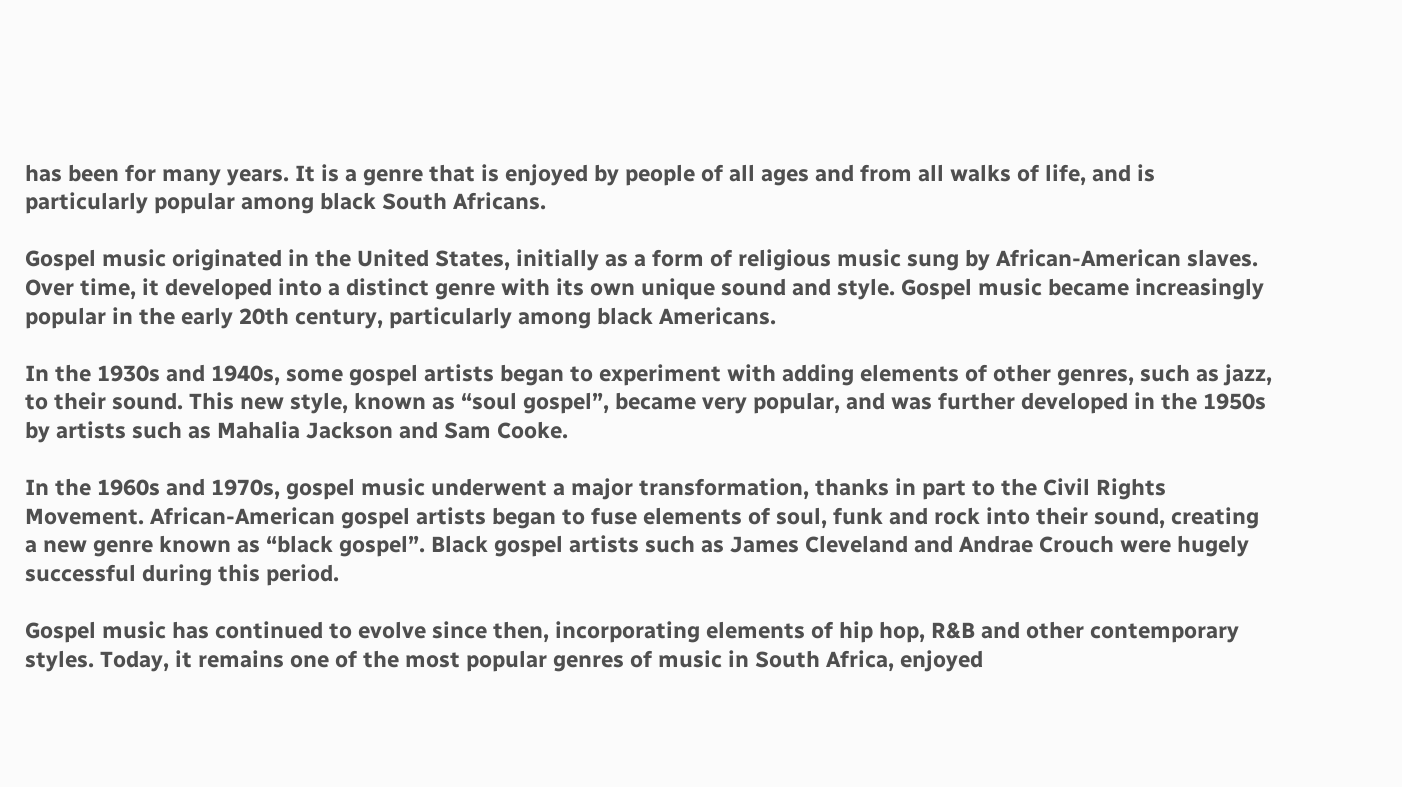has been for many years. It is a genre that is enjoyed by people of all ages and from all walks of life, and is particularly popular among black South Africans.

Gospel music originated in the United States, initially as a form of religious music sung by African-American slaves. Over time, it developed into a distinct genre with its own unique sound and style. Gospel music became increasingly popular in the early 20th century, particularly among black Americans.

In the 1930s and 1940s, some gospel artists began to experiment with adding elements of other genres, such as jazz, to their sound. This new style, known as “soul gospel”, became very popular, and was further developed in the 1950s by artists such as Mahalia Jackson and Sam Cooke.

In the 1960s and 1970s, gospel music underwent a major transformation, thanks in part to the Civil Rights Movement. African-American gospel artists began to fuse elements of soul, funk and rock into their sound, creating a new genre known as “black gospel”. Black gospel artists such as James Cleveland and Andrae Crouch were hugely successful during this period.

Gospel music has continued to evolve since then, incorporating elements of hip hop, R&B and other contemporary styles. Today, it remains one of the most popular genres of music in South Africa, enjoyed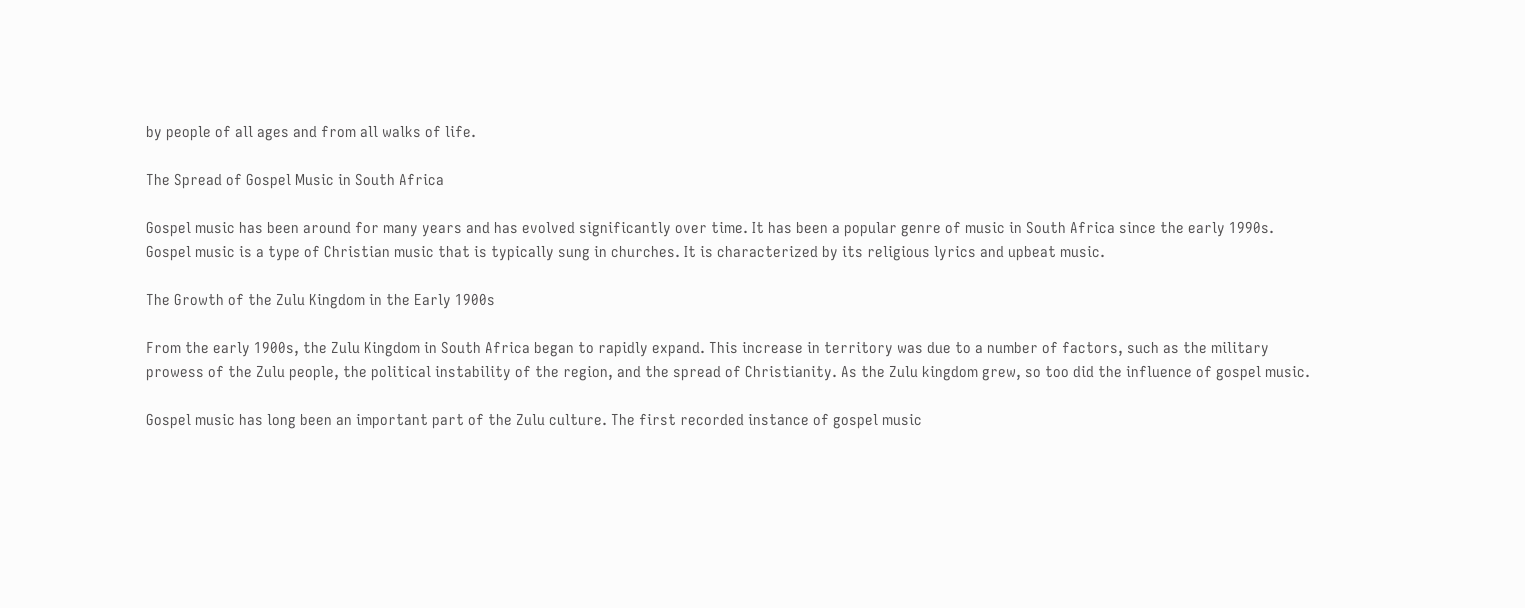by people of all ages and from all walks of life.

The Spread of Gospel Music in South Africa

Gospel music has been around for many years and has evolved significantly over time. It has been a popular genre of music in South Africa since the early 1990s. Gospel music is a type of Christian music that is typically sung in churches. It is characterized by its religious lyrics and upbeat music.

The Growth of the Zulu Kingdom in the Early 1900s

From the early 1900s, the Zulu Kingdom in South Africa began to rapidly expand. This increase in territory was due to a number of factors, such as the military prowess of the Zulu people, the political instability of the region, and the spread of Christianity. As the Zulu kingdom grew, so too did the influence of gospel music.

Gospel music has long been an important part of the Zulu culture. The first recorded instance of gospel music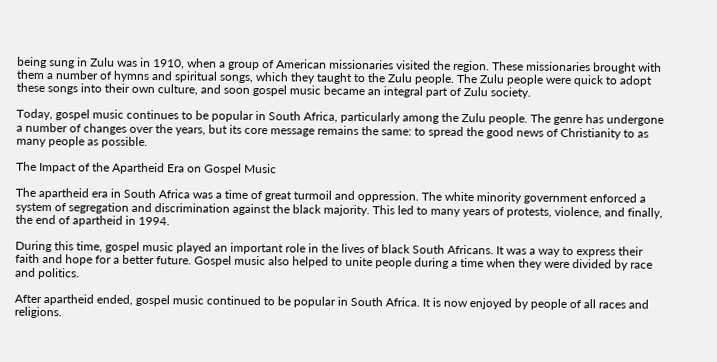being sung in Zulu was in 1910, when a group of American missionaries visited the region. These missionaries brought with them a number of hymns and spiritual songs, which they taught to the Zulu people. The Zulu people were quick to adopt these songs into their own culture, and soon gospel music became an integral part of Zulu society.

Today, gospel music continues to be popular in South Africa, particularly among the Zulu people. The genre has undergone a number of changes over the years, but its core message remains the same: to spread the good news of Christianity to as many people as possible.

The Impact of the Apartheid Era on Gospel Music

The apartheid era in South Africa was a time of great turmoil and oppression. The white minority government enforced a system of segregation and discrimination against the black majority. This led to many years of protests, violence, and finally, the end of apartheid in 1994.

During this time, gospel music played an important role in the lives of black South Africans. It was a way to express their faith and hope for a better future. Gospel music also helped to unite people during a time when they were divided by race and politics.

After apartheid ended, gospel music continued to be popular in South Africa. It is now enjoyed by people of all races and religions.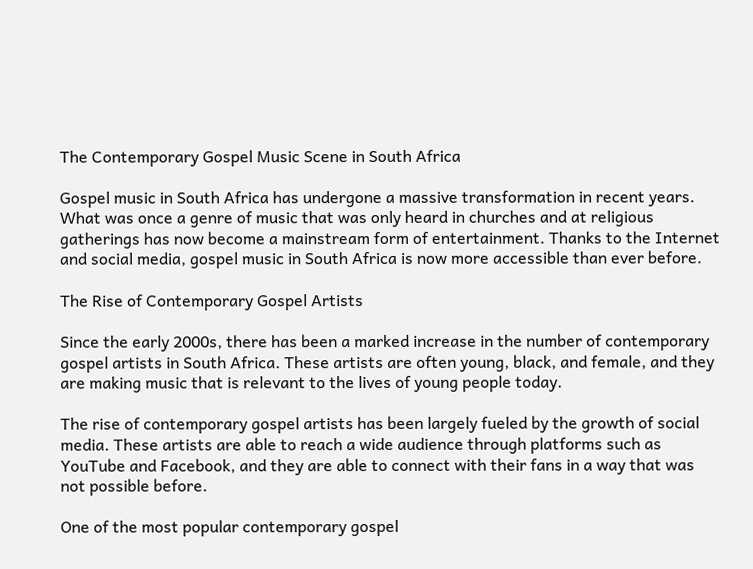The Contemporary Gospel Music Scene in South Africa

Gospel music in South Africa has undergone a massive transformation in recent years. What was once a genre of music that was only heard in churches and at religious gatherings has now become a mainstream form of entertainment. Thanks to the Internet and social media, gospel music in South Africa is now more accessible than ever before.

The Rise of Contemporary Gospel Artists

Since the early 2000s, there has been a marked increase in the number of contemporary gospel artists in South Africa. These artists are often young, black, and female, and they are making music that is relevant to the lives of young people today.

The rise of contemporary gospel artists has been largely fueled by the growth of social media. These artists are able to reach a wide audience through platforms such as YouTube and Facebook, and they are able to connect with their fans in a way that was not possible before.

One of the most popular contemporary gospel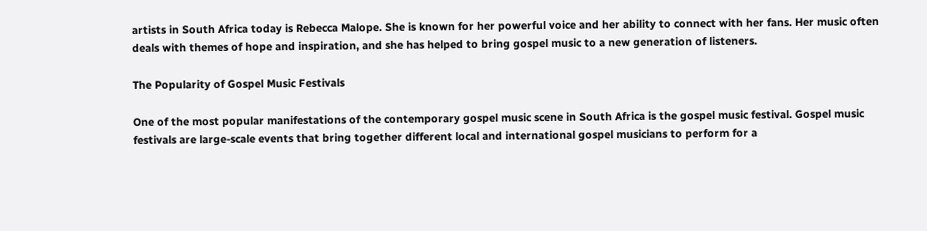artists in South Africa today is Rebecca Malope. She is known for her powerful voice and her ability to connect with her fans. Her music often deals with themes of hope and inspiration, and she has helped to bring gospel music to a new generation of listeners.

The Popularity of Gospel Music Festivals

One of the most popular manifestations of the contemporary gospel music scene in South Africa is the gospel music festival. Gospel music festivals are large-scale events that bring together different local and international gospel musicians to perform for a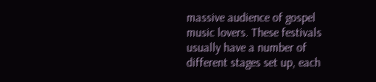massive audience of gospel music lovers. These festivals usually have a number of different stages set up, each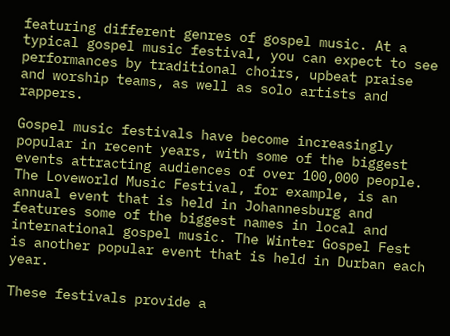featuring different genres of gospel music. At a typical gospel music festival, you can expect to see performances by traditional choirs, upbeat praise and worship teams, as well as solo artists and rappers.

Gospel music festivals have become increasingly popular in recent years, with some of the biggest events attracting audiences of over 100,000 people. The Loveworld Music Festival, for example, is an annual event that is held in Johannesburg and features some of the biggest names in local and international gospel music. The Winter Gospel Fest is another popular event that is held in Durban each year.

These festivals provide a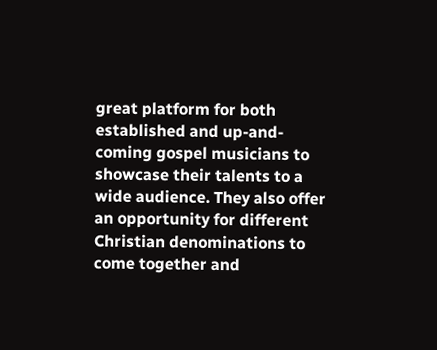great platform for both established and up-and-coming gospel musicians to showcase their talents to a wide audience. They also offer an opportunity for different Christian denominations to come together and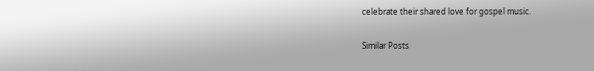celebrate their shared love for gospel music.

Similar Posts